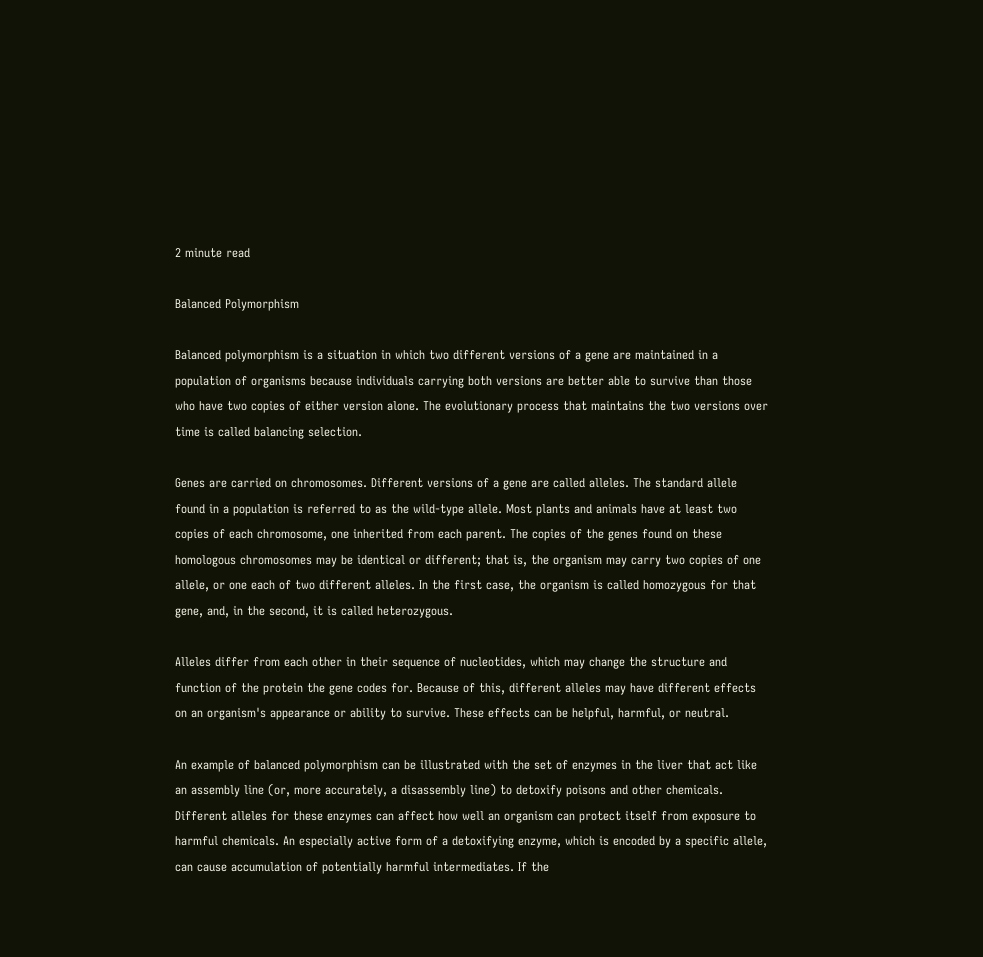2 minute read

Balanced Polymorphism

Balanced polymorphism is a situation in which two different versions of a gene are maintained in a population of organisms because individuals carrying both versions are better able to survive than those who have two copies of either version alone. The evolutionary process that maintains the two versions over time is called balancing selection.

Genes are carried on chromosomes. Different versions of a gene are called alleles. The standard allele found in a population is referred to as the wild-type allele. Most plants and animals have at least two copies of each chromosome, one inherited from each parent. The copies of the genes found on these homologous chromosomes may be identical or different; that is, the organism may carry two copies of one allele, or one each of two different alleles. In the first case, the organism is called homozygous for that gene, and, in the second, it is called heterozygous.

Alleles differ from each other in their sequence of nucleotides, which may change the structure and function of the protein the gene codes for. Because of this, different alleles may have different effects on an organism's appearance or ability to survive. These effects can be helpful, harmful, or neutral.

An example of balanced polymorphism can be illustrated with the set of enzymes in the liver that act like an assembly line (or, more accurately, a disassembly line) to detoxify poisons and other chemicals. Different alleles for these enzymes can affect how well an organism can protect itself from exposure to harmful chemicals. An especially active form of a detoxifying enzyme, which is encoded by a specific allele, can cause accumulation of potentially harmful intermediates. If the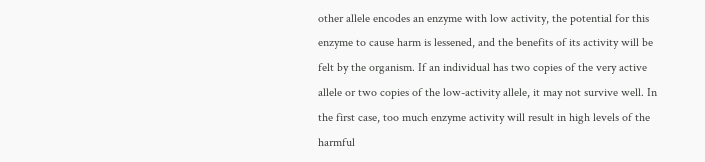other allele encodes an enzyme with low activity, the potential for this enzyme to cause harm is lessened, and the benefits of its activity will be felt by the organism. If an individual has two copies of the very active allele or two copies of the low-activity allele, it may not survive well. In the first case, too much enzyme activity will result in high levels of the harmful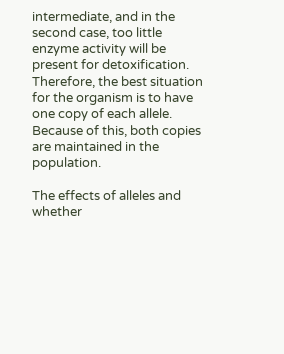intermediate, and in the second case, too little enzyme activity will be present for detoxification. Therefore, the best situation for the organism is to have one copy of each allele. Because of this, both copies are maintained in the population.

The effects of alleles and whether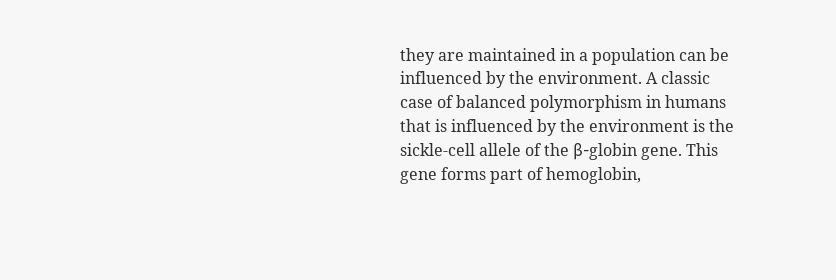they are maintained in a population can be influenced by the environment. A classic case of balanced polymorphism in humans that is influenced by the environment is the sickle-cell allele of the β-globin gene. This gene forms part of hemoglobin,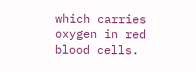which carries oxygen in red blood cells.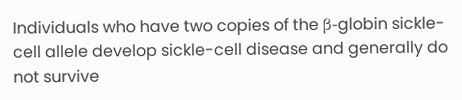Individuals who have two copies of the β-globin sickle-cell allele develop sickle-cell disease and generally do not survive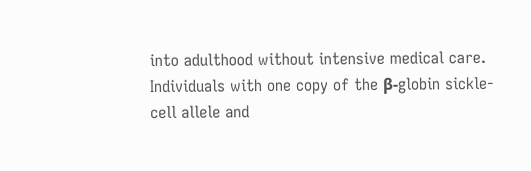into adulthood without intensive medical care. Individuals with one copy of the β-globin sickle-cell allele and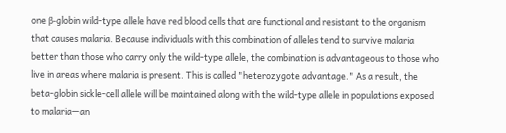one β-globin wild-type allele have red blood cells that are functional and resistant to the organism that causes malaria. Because individuals with this combination of alleles tend to survive malaria better than those who carry only the wild-type allele, the combination is advantageous to those who live in areas where malaria is present. This is called "heterozygote advantage." As a result, the beta-globin sickle-cell allele will be maintained along with the wild-type allele in populations exposed to malaria—an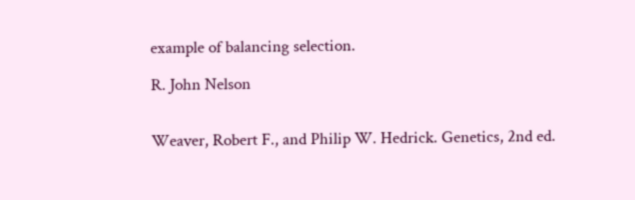example of balancing selection.

R. John Nelson


Weaver, Robert F., and Philip W. Hedrick. Genetics, 2nd ed.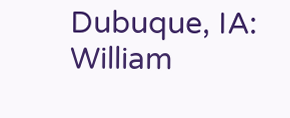Dubuque, IA: William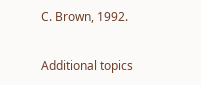C. Brown, 1992.

Additional topics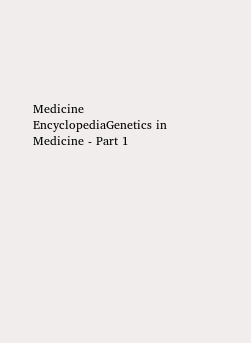Medicine EncyclopediaGenetics in Medicine - Part 1